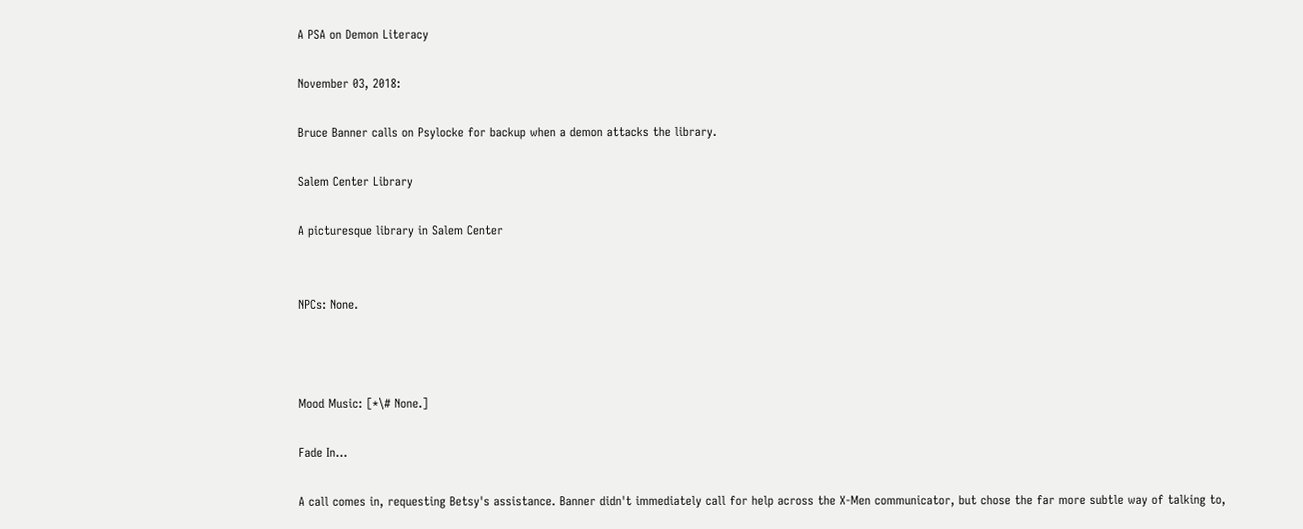A PSA on Demon Literacy

November 03, 2018:

Bruce Banner calls on Psylocke for backup when a demon attacks the library.

Salem Center Library

A picturesque library in Salem Center


NPCs: None.



Mood Music: [*\# None.]

Fade In…

A call comes in, requesting Betsy's assistance. Banner didn't immediately call for help across the X-Men communicator, but chose the far more subtle way of talking to,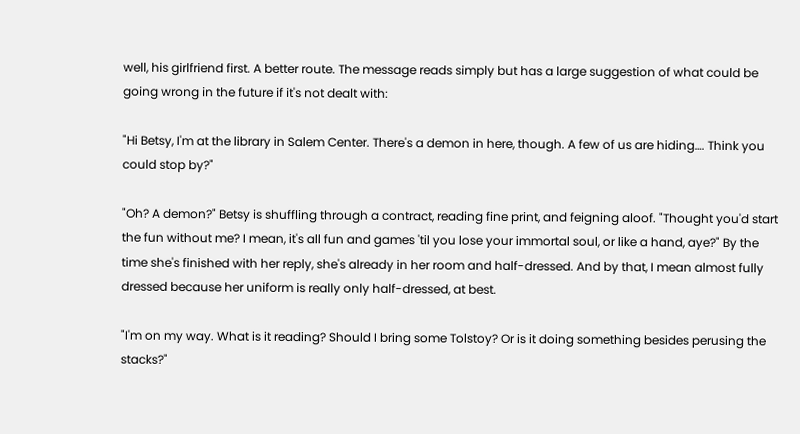well, his girlfriend first. A better route. The message reads simply but has a large suggestion of what could be going wrong in the future if it's not dealt with:

"Hi Betsy, I'm at the library in Salem Center. There's a demon in here, though. A few of us are hiding…. Think you could stop by?"

"Oh? A demon?" Betsy is shuffling through a contract, reading fine print, and feigning aloof. "Thought you'd start the fun without me? I mean, it's all fun and games 'til you lose your immortal soul, or like a hand, aye?" By the time she's finished with her reply, she's already in her room and half-dressed. And by that, I mean almost fully dressed because her uniform is really only half-dressed, at best.

"I'm on my way. What is it reading? Should I bring some Tolstoy? Or is it doing something besides perusing the stacks?"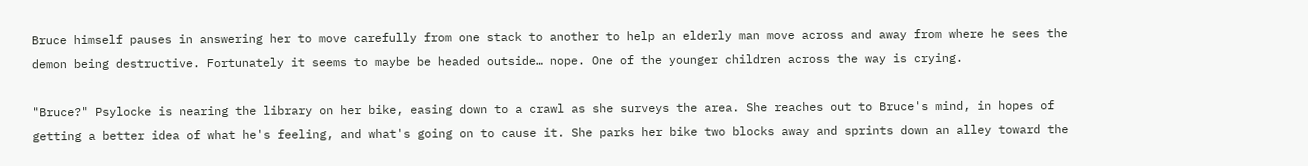Bruce himself pauses in answering her to move carefully from one stack to another to help an elderly man move across and away from where he sees the demon being destructive. Fortunately it seems to maybe be headed outside… nope. One of the younger children across the way is crying.

"Bruce?" Psylocke is nearing the library on her bike, easing down to a crawl as she surveys the area. She reaches out to Bruce's mind, in hopes of getting a better idea of what he's feeling, and what's going on to cause it. She parks her bike two blocks away and sprints down an alley toward the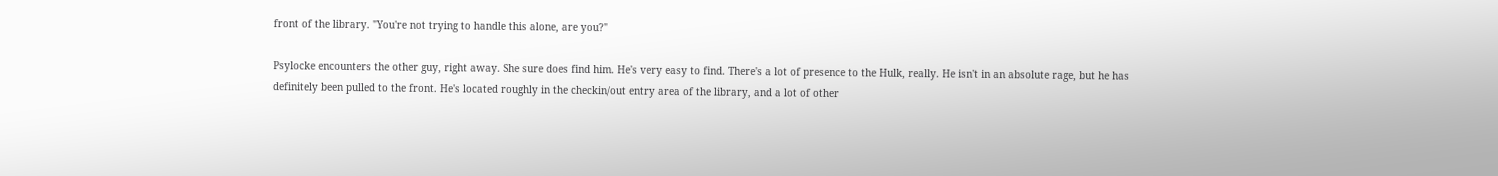front of the library. "You're not trying to handle this alone, are you?"

Psylocke encounters the other guy, right away. She sure does find him. He's very easy to find. There's a lot of presence to the Hulk, really. He isn't in an absolute rage, but he has definitely been pulled to the front. He's located roughly in the checkin/out entry area of the library, and a lot of other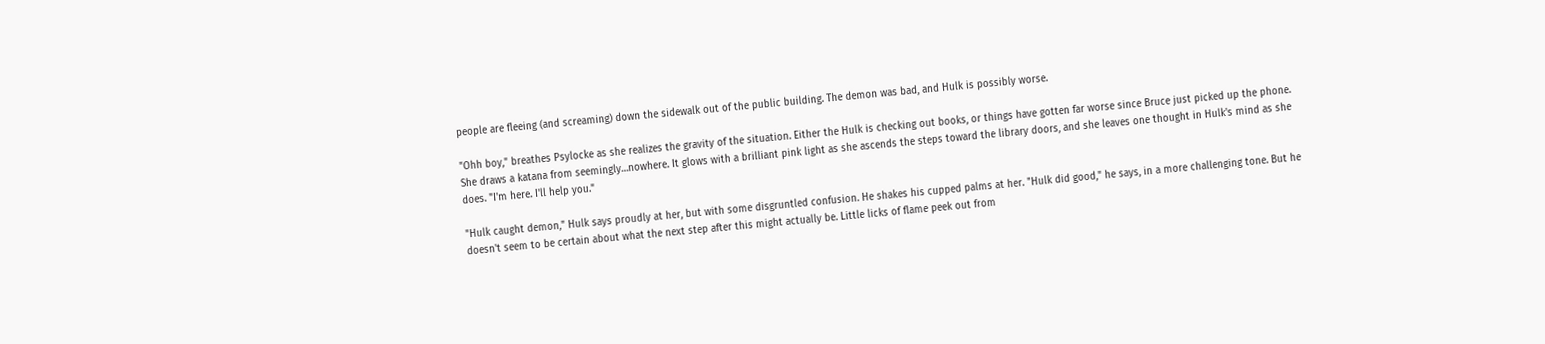people are fleeing (and screaming) down the sidewalk out of the public building. The demon was bad, and Hulk is possibly worse.

"Ohh boy," breathes Psylocke as she realizes the gravity of the situation. Either the Hulk is checking out books, or things have gotten far worse since Bruce just picked up the phone. She draws a katana from seemingly…nowhere. It glows with a brilliant pink light as she ascends the steps toward the library doors, and she leaves one thought in Hulk's mind as she does. "I'm here. I'll help you."

"Hulk caught demon," Hulk says proudly at her, but with some disgruntled confusion. He shakes his cupped palms at her. "Hulk did good," he says, in a more challenging tone. But he doesn't seem to be certain about what the next step after this might actually be. Little licks of flame peek out from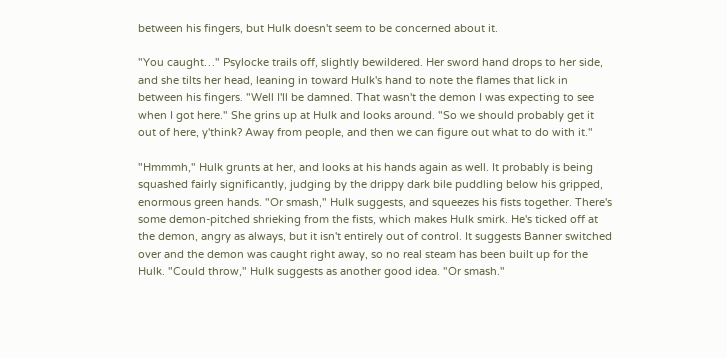between his fingers, but Hulk doesn't seem to be concerned about it.

"You caught…" Psylocke trails off, slightly bewildered. Her sword hand drops to her side, and she tilts her head, leaning in toward Hulk's hand to note the flames that lick in between his fingers. "Well I'll be damned. That wasn't the demon I was expecting to see when I got here." She grins up at Hulk and looks around. "So we should probably get it out of here, y'think? Away from people, and then we can figure out what to do with it."

"Hmmmh," Hulk grunts at her, and looks at his hands again as well. It probably is being squashed fairly significantly, judging by the drippy dark bile puddling below his gripped, enormous green hands. "Or smash," Hulk suggests, and squeezes his fists together. There's some demon-pitched shrieking from the fists, which makes Hulk smirk. He's ticked off at the demon, angry as always, but it isn't entirely out of control. It suggests Banner switched over and the demon was caught right away, so no real steam has been built up for the Hulk. "Could throw," Hulk suggests as another good idea. "Or smash."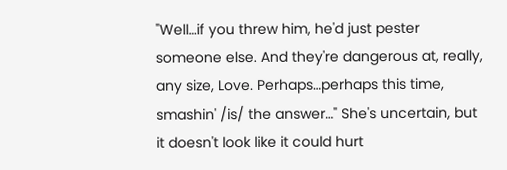"Well…if you threw him, he'd just pester someone else. And they're dangerous at, really, any size, Love. Perhaps…perhaps this time, smashin' /is/ the answer…" She's uncertain, but it doesn't look like it could hurt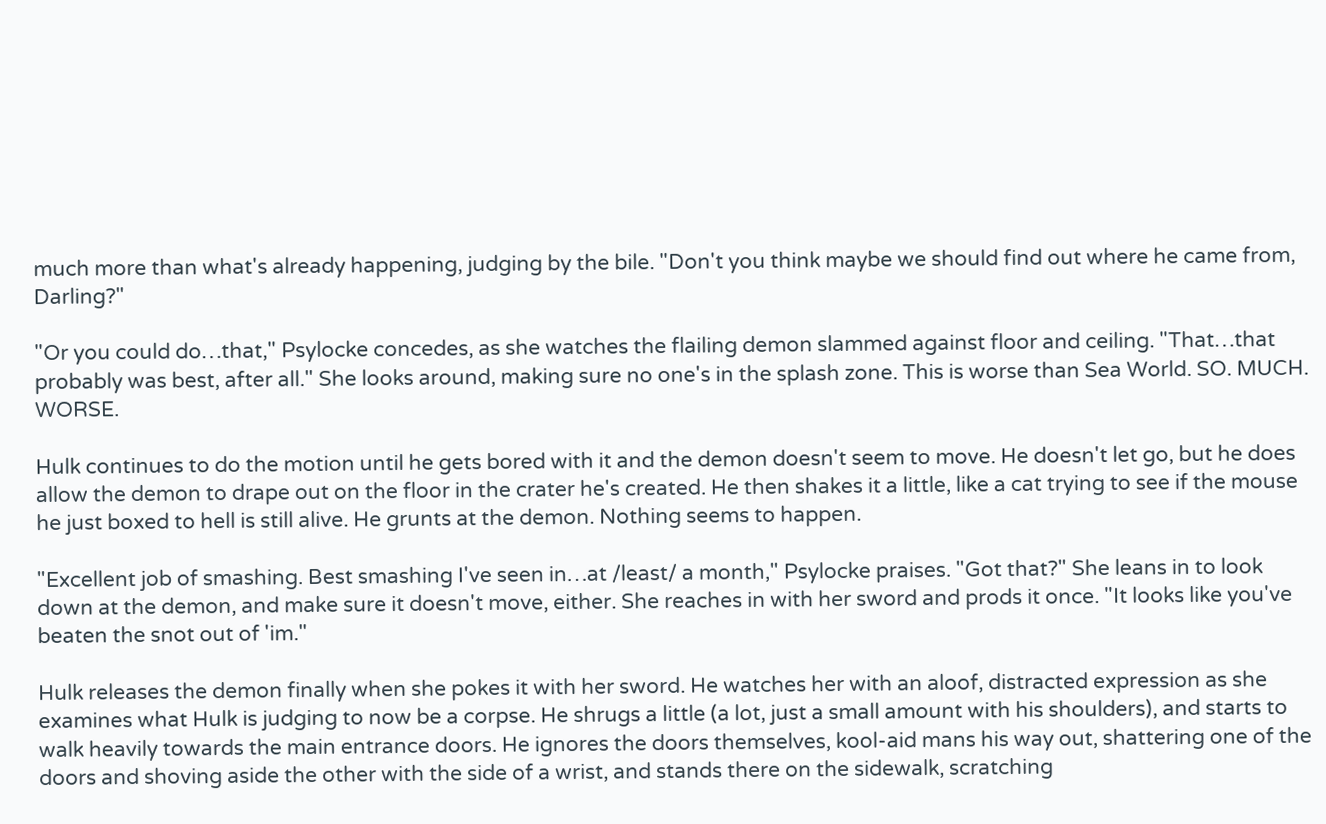much more than what's already happening, judging by the bile. "Don't you think maybe we should find out where he came from, Darling?"

"Or you could do…that," Psylocke concedes, as she watches the flailing demon slammed against floor and ceiling. "That…that probably was best, after all." She looks around, making sure no one's in the splash zone. This is worse than Sea World. SO. MUCH. WORSE.

Hulk continues to do the motion until he gets bored with it and the demon doesn't seem to move. He doesn't let go, but he does allow the demon to drape out on the floor in the crater he's created. He then shakes it a little, like a cat trying to see if the mouse he just boxed to hell is still alive. He grunts at the demon. Nothing seems to happen.

"Excellent job of smashing. Best smashing I've seen in…at /least/ a month," Psylocke praises. "Got that?" She leans in to look down at the demon, and make sure it doesn't move, either. She reaches in with her sword and prods it once. "It looks like you've beaten the snot out of 'im."

Hulk releases the demon finally when she pokes it with her sword. He watches her with an aloof, distracted expression as she examines what Hulk is judging to now be a corpse. He shrugs a little (a lot, just a small amount with his shoulders), and starts to walk heavily towards the main entrance doors. He ignores the doors themselves, kool-aid mans his way out, shattering one of the doors and shoving aside the other with the side of a wrist, and stands there on the sidewalk, scratching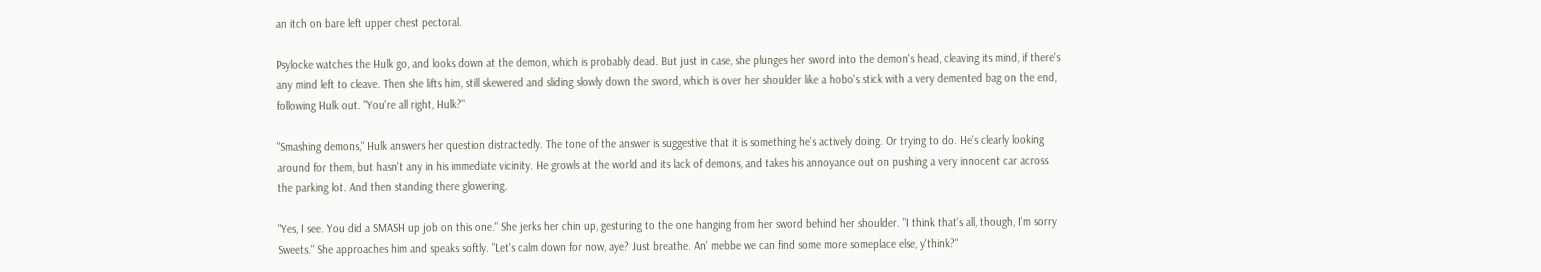an itch on bare left upper chest pectoral.

Psylocke watches the Hulk go, and looks down at the demon, which is probably dead. But just in case, she plunges her sword into the demon's head, cleaving its mind, if there's any mind left to cleave. Then she lifts him, still skewered and sliding slowly down the sword, which is over her shoulder like a hobo's stick with a very demented bag on the end, following Hulk out. "You're all right, Hulk?"

"Smashing demons," Hulk answers her question distractedly. The tone of the answer is suggestive that it is something he's actively doing. Or trying to do. He's clearly looking around for them, but hasn't any in his immediate vicinity. He growls at the world and its lack of demons, and takes his annoyance out on pushing a very innocent car across the parking lot. And then standing there glowering.

"Yes, I see. You did a SMASH up job on this one." She jerks her chin up, gesturing to the one hanging from her sword behind her shoulder. "I think that's all, though, I'm sorry Sweets." She approaches him and speaks softly. "Let's calm down for now, aye? Just breathe. An' mebbe we can find some more someplace else, y'think?"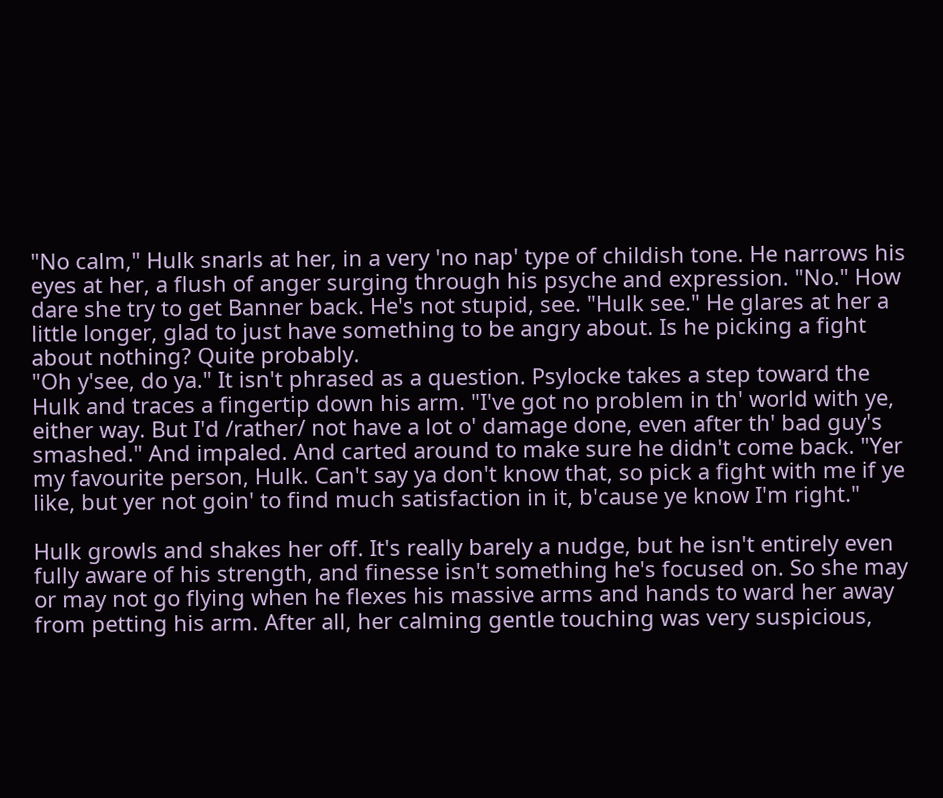"No calm," Hulk snarls at her, in a very 'no nap' type of childish tone. He narrows his eyes at her, a flush of anger surging through his psyche and expression. "No." How dare she try to get Banner back. He's not stupid, see. "Hulk see." He glares at her a little longer, glad to just have something to be angry about. Is he picking a fight about nothing? Quite probably.
"Oh y'see, do ya." It isn't phrased as a question. Psylocke takes a step toward the Hulk and traces a fingertip down his arm. "I've got no problem in th' world with ye, either way. But I'd /rather/ not have a lot o' damage done, even after th' bad guy's smashed." And impaled. And carted around to make sure he didn't come back. "Yer my favourite person, Hulk. Can't say ya don't know that, so pick a fight with me if ye like, but yer not goin' to find much satisfaction in it, b'cause ye know I'm right."

Hulk growls and shakes her off. It's really barely a nudge, but he isn't entirely even fully aware of his strength, and finesse isn't something he's focused on. So she may or may not go flying when he flexes his massive arms and hands to ward her away from petting his arm. After all, her calming gentle touching was very suspicious,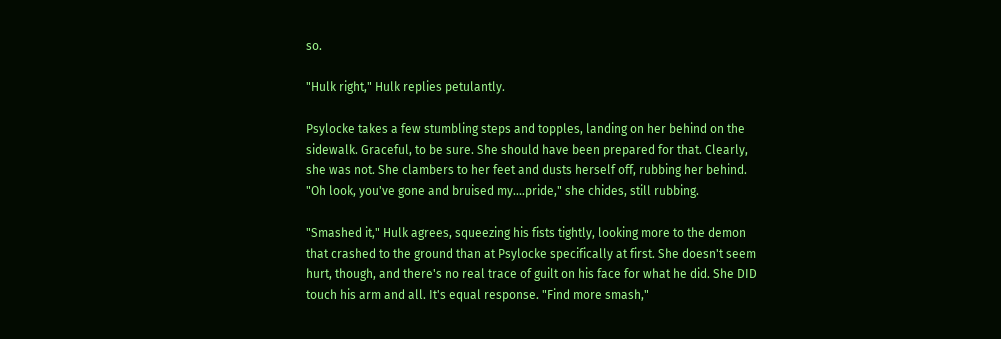so.

"Hulk right," Hulk replies petulantly.

Psylocke takes a few stumbling steps and topples, landing on her behind on the sidewalk. Graceful, to be sure. She should have been prepared for that. Clearly, she was not. She clambers to her feet and dusts herself off, rubbing her behind. "Oh look, you've gone and bruised my….pride," she chides, still rubbing.

"Smashed it," Hulk agrees, squeezing his fists tightly, looking more to the demon that crashed to the ground than at Psylocke specifically at first. She doesn't seem hurt, though, and there's no real trace of guilt on his face for what he did. She DID touch his arm and all. It's equal response. "Find more smash,"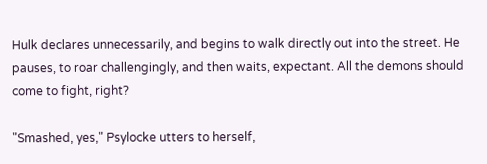Hulk declares unnecessarily, and begins to walk directly out into the street. He pauses, to roar challengingly, and then waits, expectant. All the demons should come to fight, right?

"Smashed, yes," Psylocke utters to herself,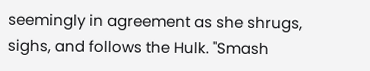seemingly in agreement as she shrugs, sighs, and follows the Hulk. "Smash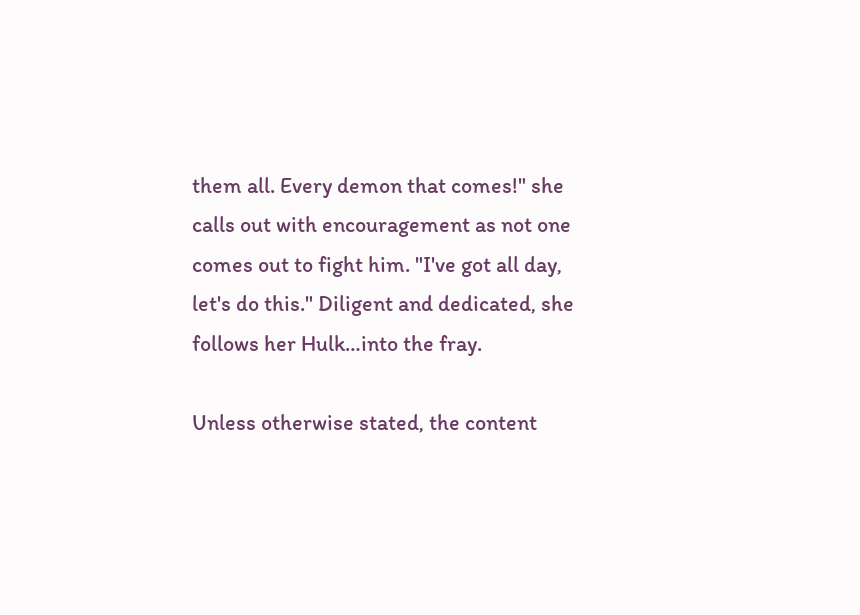them all. Every demon that comes!" she calls out with encouragement as not one comes out to fight him. "I've got all day, let's do this." Diligent and dedicated, she follows her Hulk…into the fray.

Unless otherwise stated, the content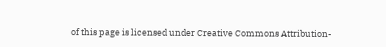of this page is licensed under Creative Commons Attribution-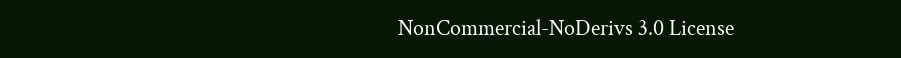NonCommercial-NoDerivs 3.0 License